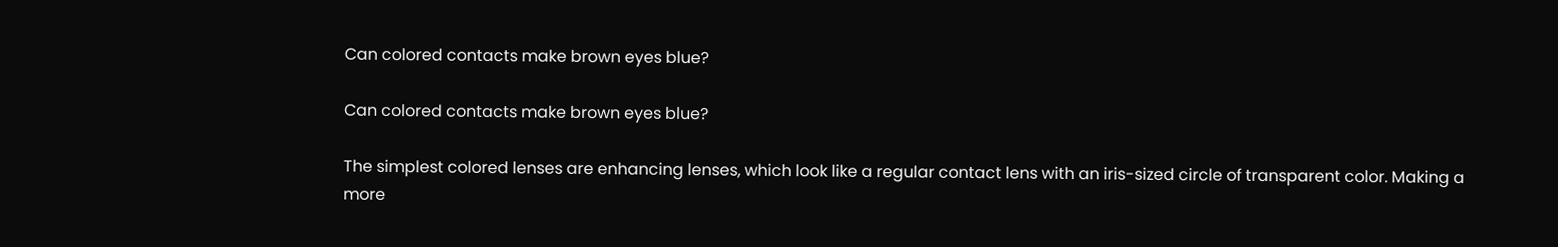Can colored contacts make brown eyes blue?

Can colored contacts make brown eyes blue?

The simplest colored lenses are enhancing lenses, which look like a regular contact lens with an iris-sized circle of transparent color. Making a more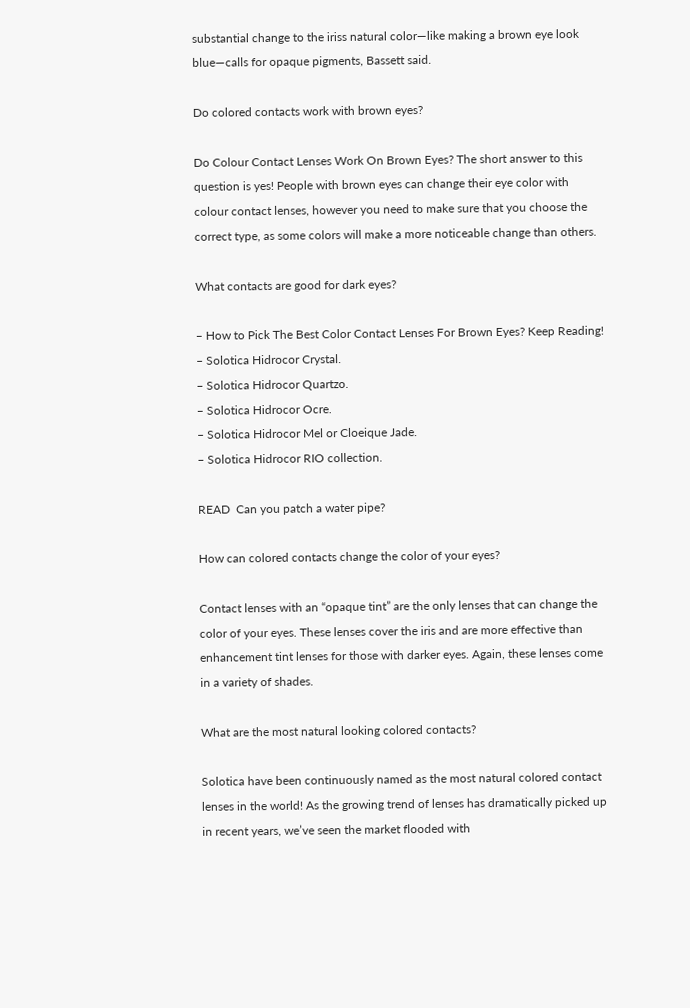substantial change to the iriss natural color—like making a brown eye look blue—calls for opaque pigments, Bassett said.

Do colored contacts work with brown eyes?

Do Colour Contact Lenses Work On Brown Eyes? The short answer to this question is yes! People with brown eyes can change their eye color with colour contact lenses, however you need to make sure that you choose the correct type, as some colors will make a more noticeable change than others.

What contacts are good for dark eyes?

– How to Pick The Best Color Contact Lenses For Brown Eyes? Keep Reading!
– Solotica Hidrocor Crystal.
– Solotica Hidrocor Quartzo.
– Solotica Hidrocor Ocre.
– Solotica Hidrocor Mel or Cloeique Jade.
– Solotica Hidrocor RIO collection.

READ  Can you patch a water pipe?

How can colored contacts change the color of your eyes?

Contact lenses with an “opaque tint” are the only lenses that can change the color of your eyes. These lenses cover the iris and are more effective than enhancement tint lenses for those with darker eyes. Again, these lenses come in a variety of shades.

What are the most natural looking colored contacts?

Solotica have been continuously named as the most natural colored contact lenses in the world! As the growing trend of lenses has dramatically picked up in recent years, we’ve seen the market flooded with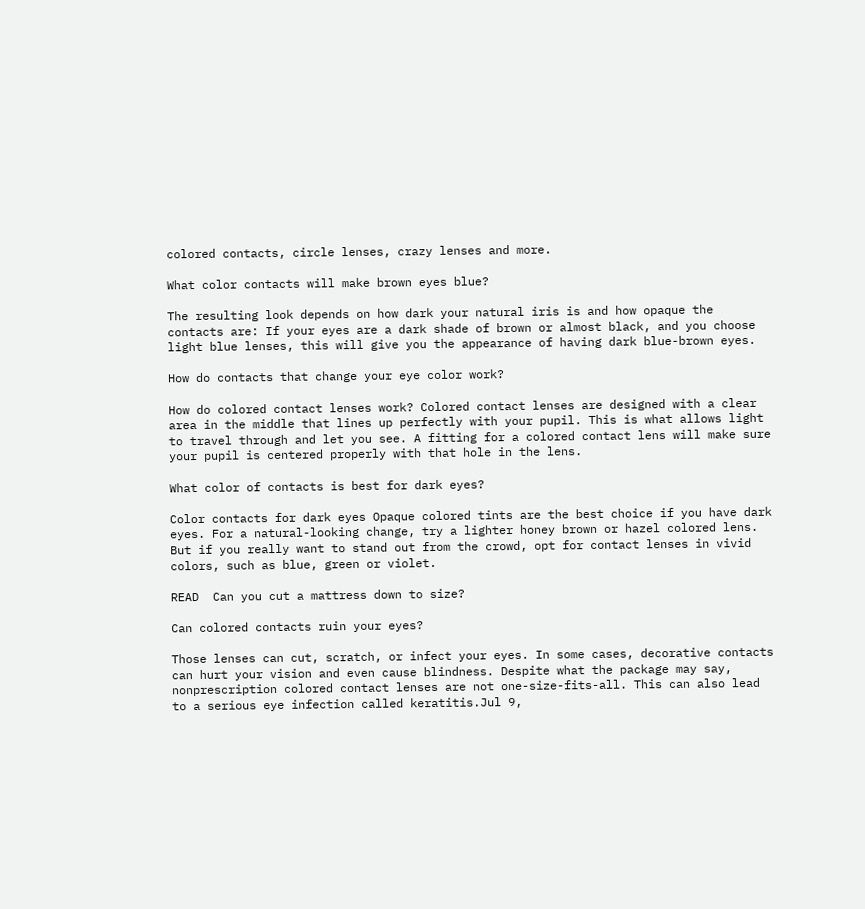colored contacts, circle lenses, crazy lenses and more.

What color contacts will make brown eyes blue?

The resulting look depends on how dark your natural iris is and how opaque the contacts are: If your eyes are a dark shade of brown or almost black, and you choose light blue lenses, this will give you the appearance of having dark blue-brown eyes.

How do contacts that change your eye color work?

How do colored contact lenses work? Colored contact lenses are designed with a clear area in the middle that lines up perfectly with your pupil. This is what allows light to travel through and let you see. A fitting for a colored contact lens will make sure your pupil is centered properly with that hole in the lens.

What color of contacts is best for dark eyes?

Color contacts for dark eyes Opaque colored tints are the best choice if you have dark eyes. For a natural-looking change, try a lighter honey brown or hazel colored lens. But if you really want to stand out from the crowd, opt for contact lenses in vivid colors, such as blue, green or violet.

READ  Can you cut a mattress down to size?

Can colored contacts ruin your eyes?

Those lenses can cut, scratch, or infect your eyes. In some cases, decorative contacts can hurt your vision and even cause blindness. Despite what the package may say, nonprescription colored contact lenses are not one-size-fits-all. This can also lead to a serious eye infection called keratitis.Jul 9,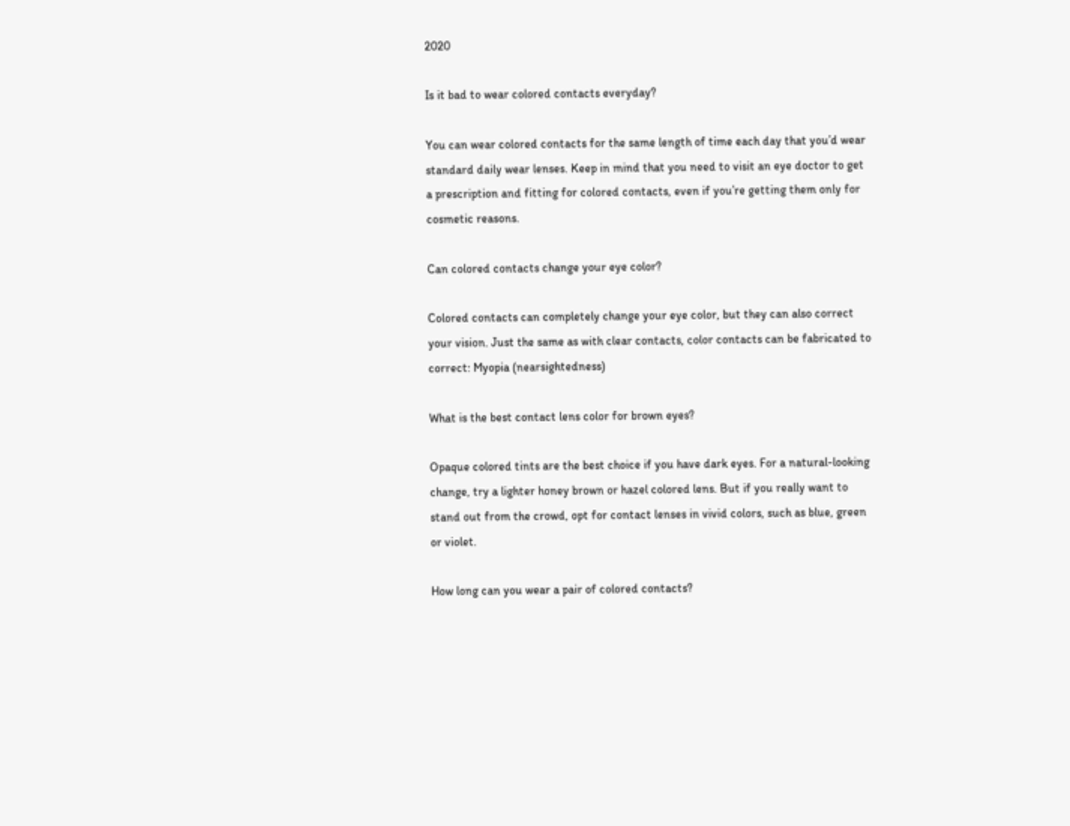2020

Is it bad to wear colored contacts everyday?

You can wear colored contacts for the same length of time each day that you’d wear standard daily wear lenses. Keep in mind that you need to visit an eye doctor to get a prescription and fitting for colored contacts, even if you’re getting them only for cosmetic reasons.

Can colored contacts change your eye color?

Colored contacts can completely change your eye color, but they can also correct your vision. Just the same as with clear contacts, color contacts can be fabricated to correct: Myopia (nearsightedness)

What is the best contact lens color for brown eyes?

Opaque colored tints are the best choice if you have dark eyes. For a natural-looking change, try a lighter honey brown or hazel colored lens. But if you really want to stand out from the crowd, opt for contact lenses in vivid colors, such as blue, green or violet.

How long can you wear a pair of colored contacts?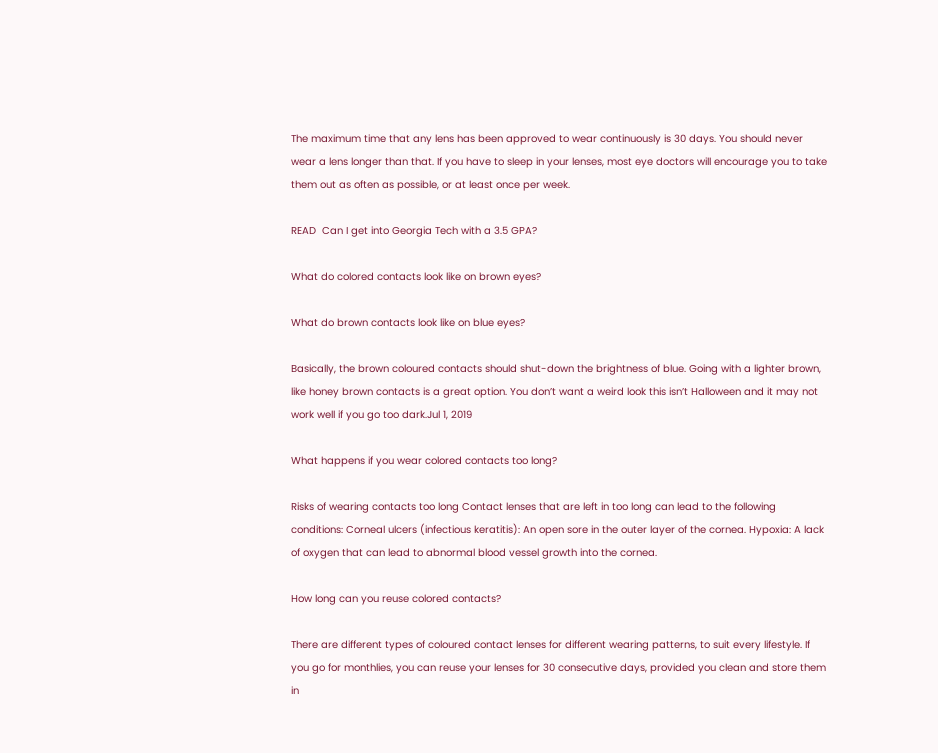The maximum time that any lens has been approved to wear continuously is 30 days. You should never wear a lens longer than that. If you have to sleep in your lenses, most eye doctors will encourage you to take them out as often as possible, or at least once per week.

READ  Can I get into Georgia Tech with a 3.5 GPA?

What do colored contacts look like on brown eyes?

What do brown contacts look like on blue eyes?

Basically, the brown coloured contacts should shut-down the brightness of blue. Going with a lighter brown, like honey brown contacts is a great option. You don’t want a weird look this isn’t Halloween and it may not work well if you go too dark.Jul 1, 2019

What happens if you wear colored contacts too long?

Risks of wearing contacts too long Contact lenses that are left in too long can lead to the following conditions: Corneal ulcers (infectious keratitis): An open sore in the outer layer of the cornea. Hypoxia: A lack of oxygen that can lead to abnormal blood vessel growth into the cornea.

How long can you reuse colored contacts?

There are different types of coloured contact lenses for different wearing patterns, to suit every lifestyle. If you go for monthlies, you can reuse your lenses for 30 consecutive days, provided you clean and store them in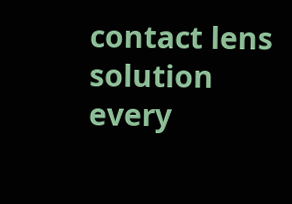contact lens solution every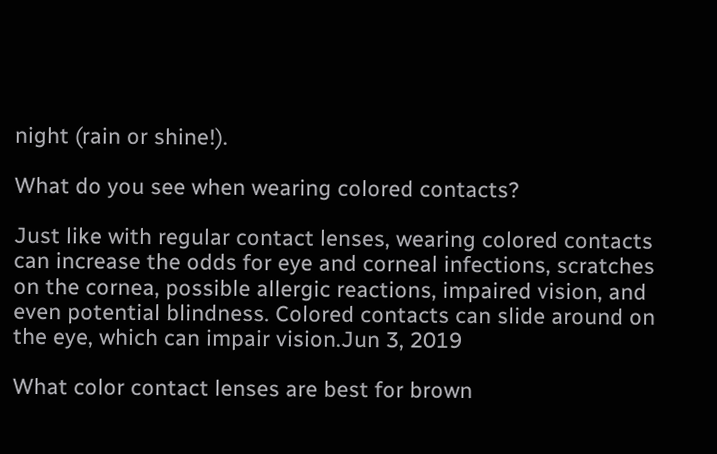night (rain or shine!).

What do you see when wearing colored contacts?

Just like with regular contact lenses, wearing colored contacts can increase the odds for eye and corneal infections, scratches on the cornea, possible allergic reactions, impaired vision, and even potential blindness. Colored contacts can slide around on the eye, which can impair vision.Jun 3, 2019

What color contact lenses are best for brown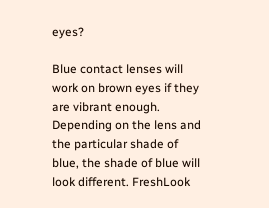eyes?

Blue contact lenses will work on brown eyes if they are vibrant enough. Depending on the lens and the particular shade of blue, the shade of blue will look different. FreshLook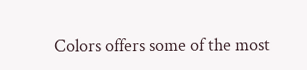Colors offers some of the most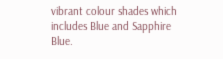vibrant colour shades which includes Blue and Sapphire Blue.